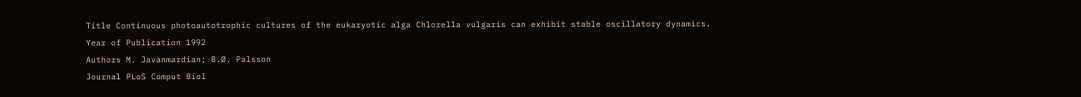Title Continuous photoautotrophic cultures of the eukaryotic alga Chlorella vulgaris can exhibit stable oscillatory dynamics.
Year of Publication 1992
Authors M. Javanmardian; B.Ø. Palsson
Journal PLoS Comput Biol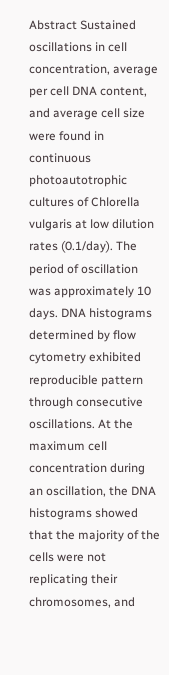Abstract Sustained oscillations in cell concentration, average per cell DNA content, and average cell size were found in continuous photoautotrophic cultures of Chlorella vulgaris at low dilution rates (0.1/day). The period of oscillation was approximately 10 days. DNA histograms determined by flow cytometry exhibited reproducible pattern through consecutive oscillations. At the maximum cell concentration during an oscillation, the DNA histograms showed that the majority of the cells were not replicating their chromosomes, and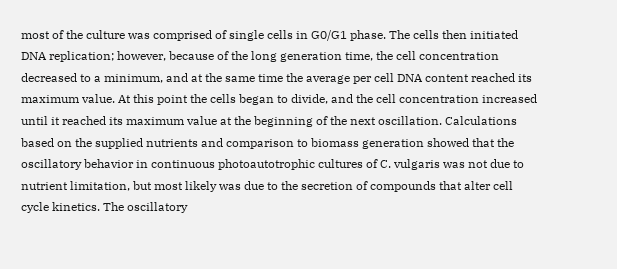most of the culture was comprised of single cells in G0/G1 phase. The cells then initiated DNA replication; however, because of the long generation time, the cell concentration decreased to a minimum, and at the same time the average per cell DNA content reached its maximum value. At this point the cells began to divide, and the cell concentration increased until it reached its maximum value at the beginning of the next oscillation. Calculations based on the supplied nutrients and comparison to biomass generation showed that the oscillatory behavior in continuous photoautotrophic cultures of C. vulgaris was not due to nutrient limitation, but most likely was due to the secretion of compounds that alter cell cycle kinetics. The oscillatory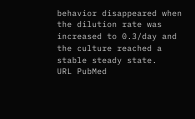behavior disappeared when the dilution rate was increased to 0.3/day and the culture reached a stable steady state.
URL PubMed